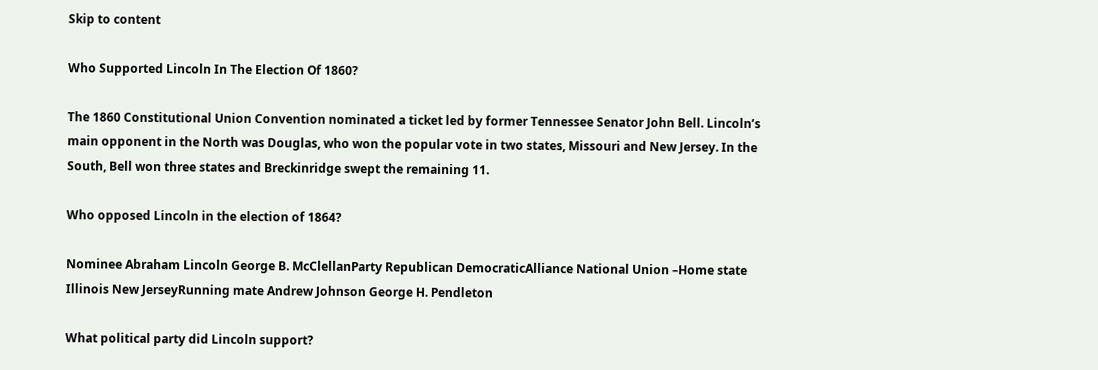Skip to content

Who Supported Lincoln In The Election Of 1860?

The 1860 Constitutional Union Convention nominated a ticket led by former Tennessee Senator John Bell. Lincoln’s main opponent in the North was Douglas, who won the popular vote in two states, Missouri and New Jersey. In the South, Bell won three states and Breckinridge swept the remaining 11.

Who opposed Lincoln in the election of 1864?

Nominee Abraham Lincoln George B. McClellanParty Republican DemocraticAlliance National Union –Home state Illinois New JerseyRunning mate Andrew Johnson George H. Pendleton

What political party did Lincoln support?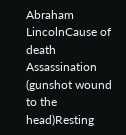Abraham LincolnCause of death Assassination (gunshot wound to the head)Resting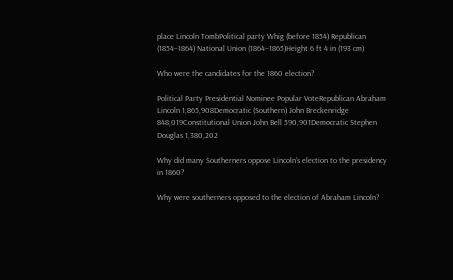place Lincoln TombPolitical party Whig (before 1854) Republican (1854–1864) National Union (1864–1865)Height 6 ft 4 in (193 cm)

Who were the candidates for the 1860 election?

Political Party Presidential Nominee Popular VoteRepublican Abraham Lincoln 1,865,908Democratic (Southern) John Breckenridge 848,019Constitutional Union John Bell 590,901Democratic Stephen Douglas 1,380,202

Why did many Southerners oppose Lincoln’s election to the presidency in 1860?

Why were southerners opposed to the election of Abraham Lincoln?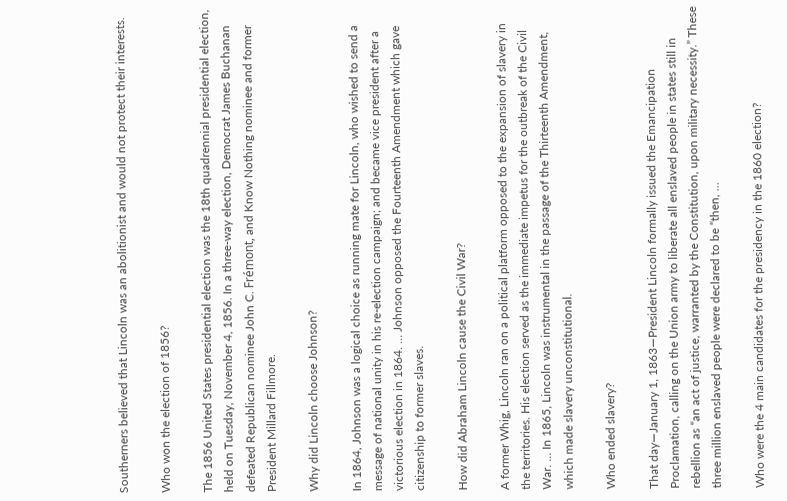Southerners believed that Lincoln was an abolitionist and would not protect their interests.

Who won the election of 1856?

The 1856 United States presidential election was the 18th quadrennial presidential election, held on Tuesday, November 4, 1856. In a three-way election, Democrat James Buchanan defeated Republican nominee John C. Frémont, and Know Nothing nominee and former President Millard Fillmore.

Why did Lincoln choose Johnson?

In 1864, Johnson was a logical choice as running mate for Lincoln, who wished to send a message of national unity in his re-election campaign; and became vice president after a victorious election in 1864. … Johnson opposed the Fourteenth Amendment which gave citizenship to former slaves.

How did Abraham Lincoln cause the Civil War?

A former Whig, Lincoln ran on a political platform opposed to the expansion of slavery in the territories. His election served as the immediate impetus for the outbreak of the Civil War. … In 1865, Lincoln was instrumental in the passage of the Thirteenth Amendment, which made slavery unconstitutional.

Who ended slavery?

That day—January 1, 1863—President Lincoln formally issued the Emancipation Proclamation, calling on the Union army to liberate all enslaved people in states still in rebellion as “an act of justice, warranted by the Constitution, upon military necessity.” These three million enslaved people were declared to be “then, …

Who were the 4 main candidates for the presidency in the 1860 election?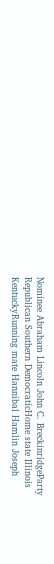Nominee Abraham Lincoln John C. BreckinridgeParty Republican Southern DemocraticHome state Illinois KentuckyRunning mate Hannibal Hamlin Joseph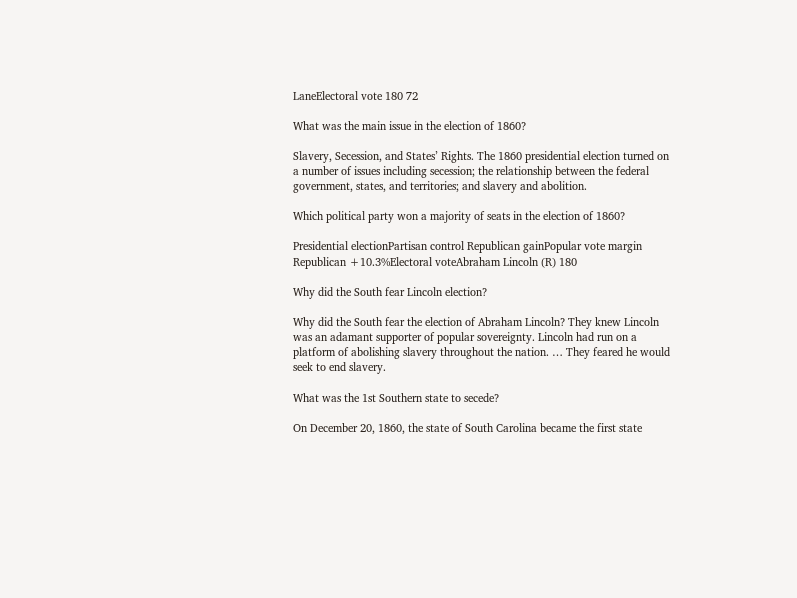LaneElectoral vote 180 72

What was the main issue in the election of 1860?

Slavery, Secession, and States’ Rights. The 1860 presidential election turned on a number of issues including secession; the relationship between the federal government, states, and territories; and slavery and abolition.

Which political party won a majority of seats in the election of 1860?

Presidential electionPartisan control Republican gainPopular vote margin Republican +10.3%Electoral voteAbraham Lincoln (R) 180

Why did the South fear Lincoln election?

Why did the South fear the election of Abraham Lincoln? They knew Lincoln was an adamant supporter of popular sovereignty. Lincoln had run on a platform of abolishing slavery throughout the nation. … They feared he would seek to end slavery.

What was the 1st Southern state to secede?

On December 20, 1860, the state of South Carolina became the first state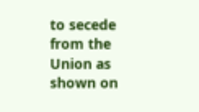to secede from the Union as shown on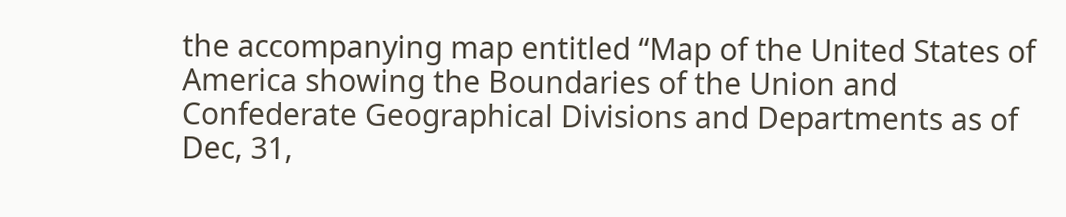the accompanying map entitled “Map of the United States of America showing the Boundaries of the Union and Confederate Geographical Divisions and Departments as of Dec, 31,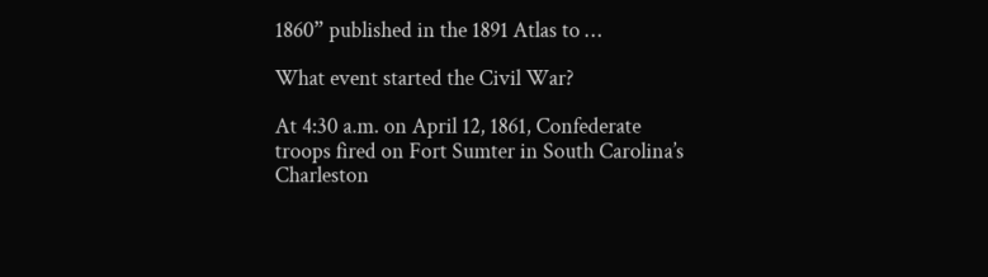1860” published in the 1891 Atlas to …

What event started the Civil War?

At 4:30 a.m. on April 12, 1861, Confederate troops fired on Fort Sumter in South Carolina’s Charleston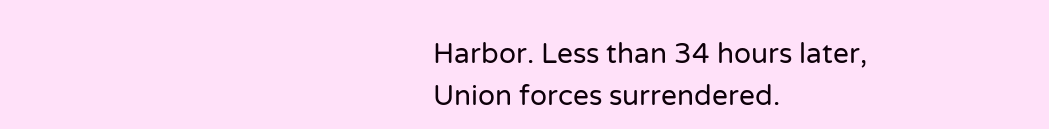Harbor. Less than 34 hours later, Union forces surrendered.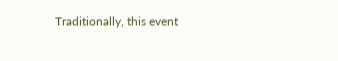Traditionally, this event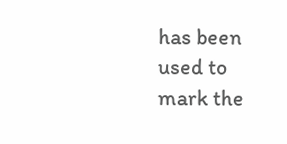has been used to mark the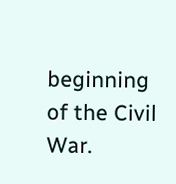beginning of the Civil War.